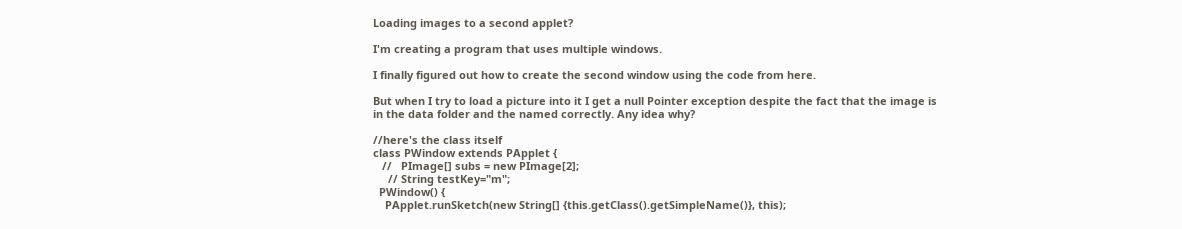Loading images to a second applet?

I'm creating a program that uses multiple windows.

I finally figured out how to create the second window using the code from here.

But when I try to load a picture into it I get a null Pointer exception despite the fact that the image is in the data folder and the named correctly. Any idea why?

//here's the class itself
class PWindow extends PApplet {
   //   PImage[] subs = new PImage[2];
     // String testKey="m";
  PWindow() {
    PApplet.runSketch(new String[] {this.getClass().getSimpleName()}, this);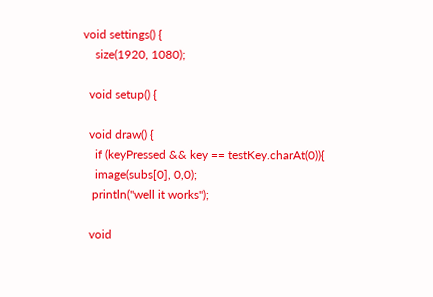void settings() {
    size(1920, 1080);

  void setup() {

  void draw() {
    if (keyPressed && key == testKey.charAt(0)){
    image(subs[0], 0,0);
   println("well it works");

  void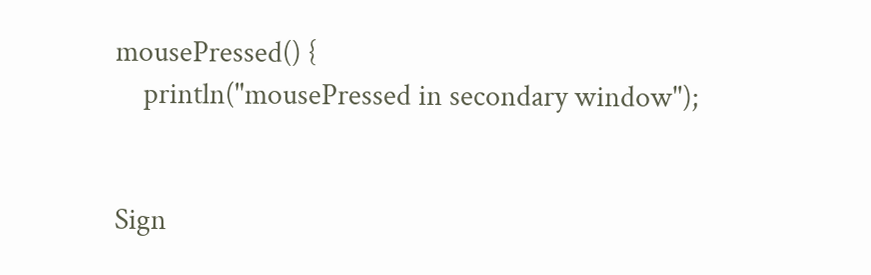mousePressed() {
    println("mousePressed in secondary window");


Sign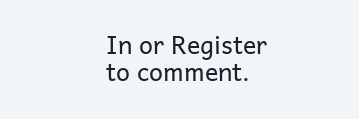In or Register to comment.